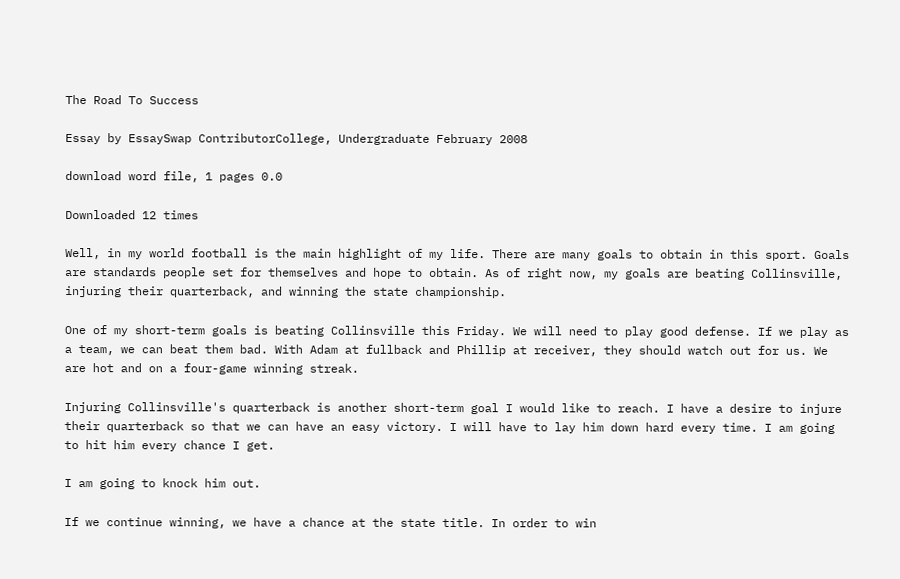The Road To Success

Essay by EssaySwap ContributorCollege, Undergraduate February 2008

download word file, 1 pages 0.0

Downloaded 12 times

Well, in my world football is the main highlight of my life. There are many goals to obtain in this sport. Goals are standards people set for themselves and hope to obtain. As of right now, my goals are beating Collinsville, injuring their quarterback, and winning the state championship.

One of my short-term goals is beating Collinsville this Friday. We will need to play good defense. If we play as a team, we can beat them bad. With Adam at fullback and Phillip at receiver, they should watch out for us. We are hot and on a four-game winning streak.

Injuring Collinsville's quarterback is another short-term goal I would like to reach. I have a desire to injure their quarterback so that we can have an easy victory. I will have to lay him down hard every time. I am going to hit him every chance I get.

I am going to knock him out.

If we continue winning, we have a chance at the state title. In order to win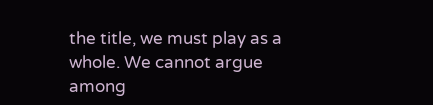the title, we must play as a whole. We cannot argue among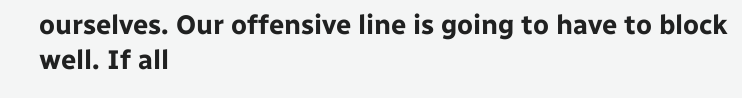ourselves. Our offensive line is going to have to block well. If all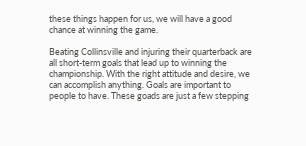these things happen for us, we will have a good chance at winning the game.

Beating Collinsville and injuring their quarterback are all short-term goals that lead up to winning the championship. With the right attitude and desire, we can accomplish anything. Goals are important to people to have. These goads are just a few stepping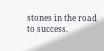stones in the road to success.